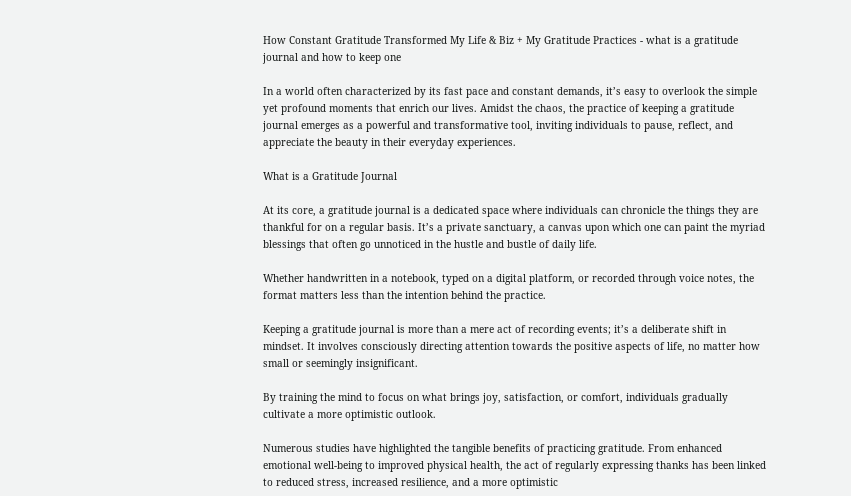How Constant Gratitude Transformed My Life & Biz + My Gratitude Practices - what is a gratitude journal and how to keep one

In a world often characterized by its fast pace and constant demands, it’s easy to overlook the simple yet profound moments that enrich our lives. Amidst the chaos, the practice of keeping a gratitude journal emerges as a powerful and transformative tool, inviting individuals to pause, reflect, and appreciate the beauty in their everyday experiences.

What is a Gratitude Journal

At its core, a gratitude journal is a dedicated space where individuals can chronicle the things they are thankful for on a regular basis. It’s a private sanctuary, a canvas upon which one can paint the myriad blessings that often go unnoticed in the hustle and bustle of daily life.

Whether handwritten in a notebook, typed on a digital platform, or recorded through voice notes, the format matters less than the intention behind the practice.

Keeping a gratitude journal is more than a mere act of recording events; it’s a deliberate shift in mindset. It involves consciously directing attention towards the positive aspects of life, no matter how small or seemingly insignificant.

By training the mind to focus on what brings joy, satisfaction, or comfort, individuals gradually cultivate a more optimistic outlook.

Numerous studies have highlighted the tangible benefits of practicing gratitude. From enhanced emotional well-being to improved physical health, the act of regularly expressing thanks has been linked to reduced stress, increased resilience, and a more optimistic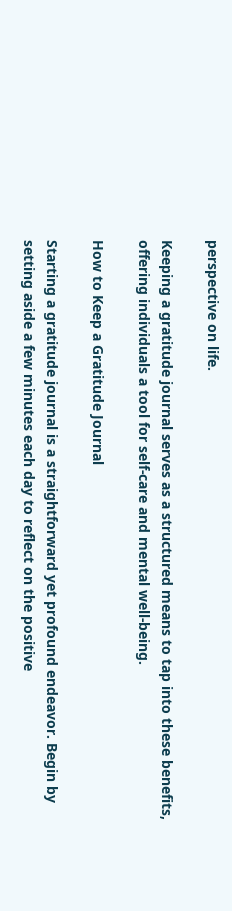perspective on life.

Keeping a gratitude journal serves as a structured means to tap into these benefits, offering individuals a tool for self-care and mental well-being.

How to Keep a Gratitude Journal

Starting a gratitude journal is a straightforward yet profound endeavor. Begin by setting aside a few minutes each day to reflect on the positive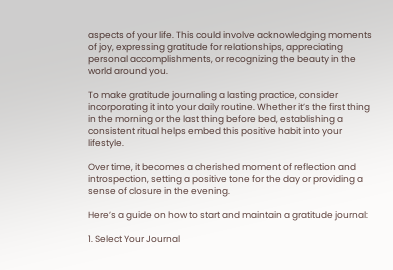aspects of your life. This could involve acknowledging moments of joy, expressing gratitude for relationships, appreciating personal accomplishments, or recognizing the beauty in the world around you.

To make gratitude journaling a lasting practice, consider incorporating it into your daily routine. Whether it’s the first thing in the morning or the last thing before bed, establishing a consistent ritual helps embed this positive habit into your lifestyle.

Over time, it becomes a cherished moment of reflection and introspection, setting a positive tone for the day or providing a sense of closure in the evening.

Here’s a guide on how to start and maintain a gratitude journal:

1. Select Your Journal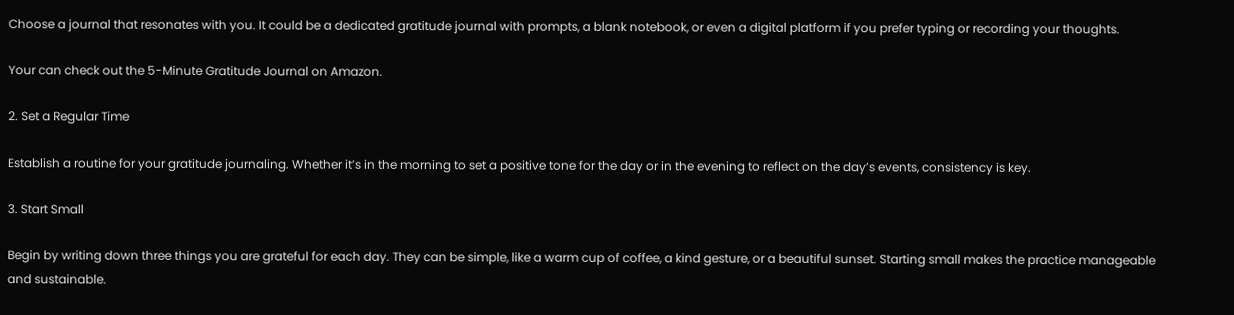Choose a journal that resonates with you. It could be a dedicated gratitude journal with prompts, a blank notebook, or even a digital platform if you prefer typing or recording your thoughts.

Your can check out the 5-Minute Gratitude Journal on Amazon.

2. Set a Regular Time

Establish a routine for your gratitude journaling. Whether it’s in the morning to set a positive tone for the day or in the evening to reflect on the day’s events, consistency is key.

3. Start Small

Begin by writing down three things you are grateful for each day. They can be simple, like a warm cup of coffee, a kind gesture, or a beautiful sunset. Starting small makes the practice manageable and sustainable.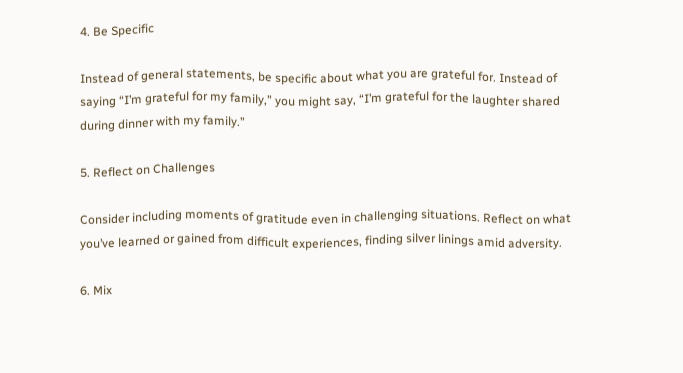4. Be Specific

Instead of general statements, be specific about what you are grateful for. Instead of saying “I’m grateful for my family,” you might say, “I’m grateful for the laughter shared during dinner with my family.”

5. Reflect on Challenges

Consider including moments of gratitude even in challenging situations. Reflect on what you’ve learned or gained from difficult experiences, finding silver linings amid adversity.

6. Mix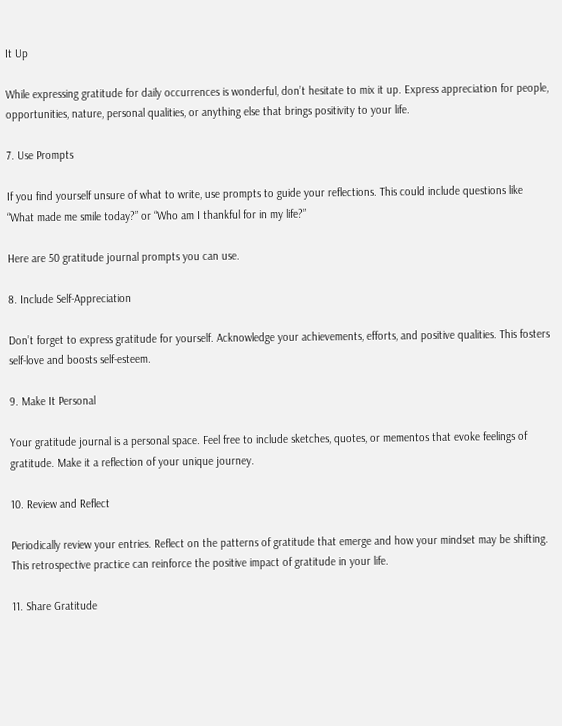It Up

While expressing gratitude for daily occurrences is wonderful, don’t hesitate to mix it up. Express appreciation for people, opportunities, nature, personal qualities, or anything else that brings positivity to your life.

7. Use Prompts

If you find yourself unsure of what to write, use prompts to guide your reflections. This could include questions like “What made me smile today?” or “Who am I thankful for in my life?”

Here are 50 gratitude journal prompts you can use.

8. Include Self-Appreciation

Don’t forget to express gratitude for yourself. Acknowledge your achievements, efforts, and positive qualities. This fosters self-love and boosts self-esteem.

9. Make It Personal

Your gratitude journal is a personal space. Feel free to include sketches, quotes, or mementos that evoke feelings of gratitude. Make it a reflection of your unique journey.

10. Review and Reflect

Periodically review your entries. Reflect on the patterns of gratitude that emerge and how your mindset may be shifting. This retrospective practice can reinforce the positive impact of gratitude in your life.

11. Share Gratitude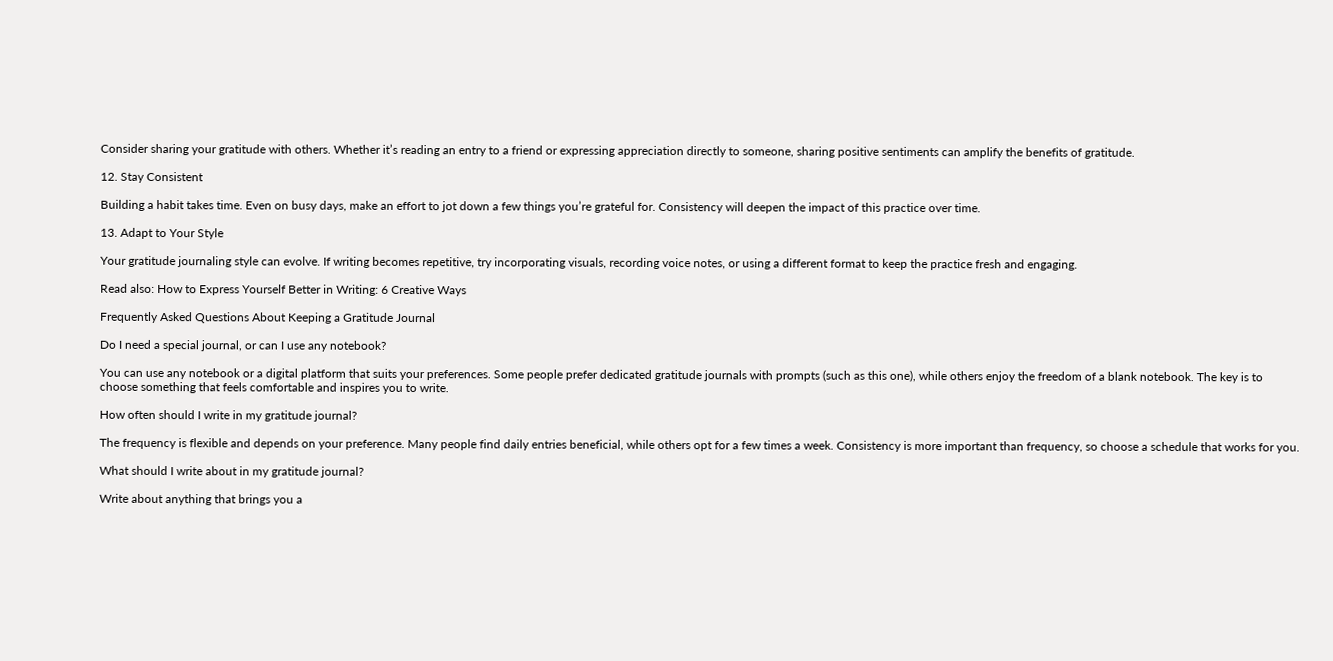Consider sharing your gratitude with others. Whether it’s reading an entry to a friend or expressing appreciation directly to someone, sharing positive sentiments can amplify the benefits of gratitude.

12. Stay Consistent

Building a habit takes time. Even on busy days, make an effort to jot down a few things you’re grateful for. Consistency will deepen the impact of this practice over time.

13. Adapt to Your Style

Your gratitude journaling style can evolve. If writing becomes repetitive, try incorporating visuals, recording voice notes, or using a different format to keep the practice fresh and engaging.

Read also: How to Express Yourself Better in Writing: 6 Creative Ways

Frequently Asked Questions About Keeping a Gratitude Journal

Do I need a special journal, or can I use any notebook?

You can use any notebook or a digital platform that suits your preferences. Some people prefer dedicated gratitude journals with prompts (such as this one), while others enjoy the freedom of a blank notebook. The key is to choose something that feels comfortable and inspires you to write.

How often should I write in my gratitude journal?

The frequency is flexible and depends on your preference. Many people find daily entries beneficial, while others opt for a few times a week. Consistency is more important than frequency, so choose a schedule that works for you.

What should I write about in my gratitude journal?

Write about anything that brings you a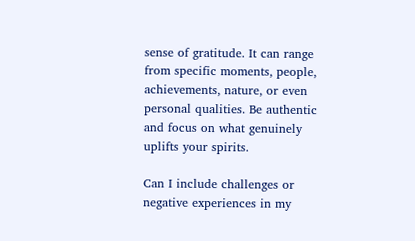sense of gratitude. It can range from specific moments, people, achievements, nature, or even personal qualities. Be authentic and focus on what genuinely uplifts your spirits.

Can I include challenges or negative experiences in my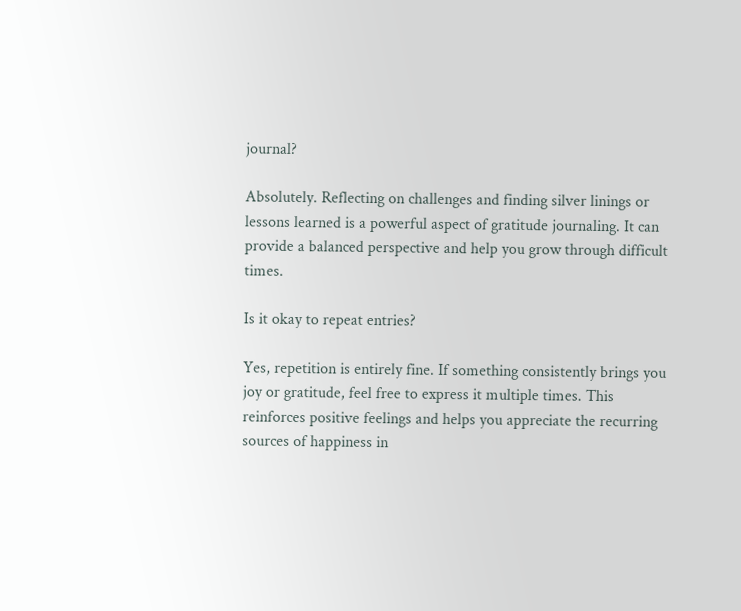journal?

Absolutely. Reflecting on challenges and finding silver linings or lessons learned is a powerful aspect of gratitude journaling. It can provide a balanced perspective and help you grow through difficult times.

Is it okay to repeat entries?

Yes, repetition is entirely fine. If something consistently brings you joy or gratitude, feel free to express it multiple times. This reinforces positive feelings and helps you appreciate the recurring sources of happiness in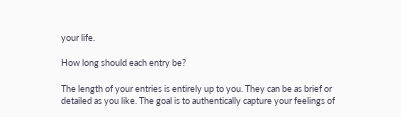your life.

How long should each entry be?

The length of your entries is entirely up to you. They can be as brief or detailed as you like. The goal is to authentically capture your feelings of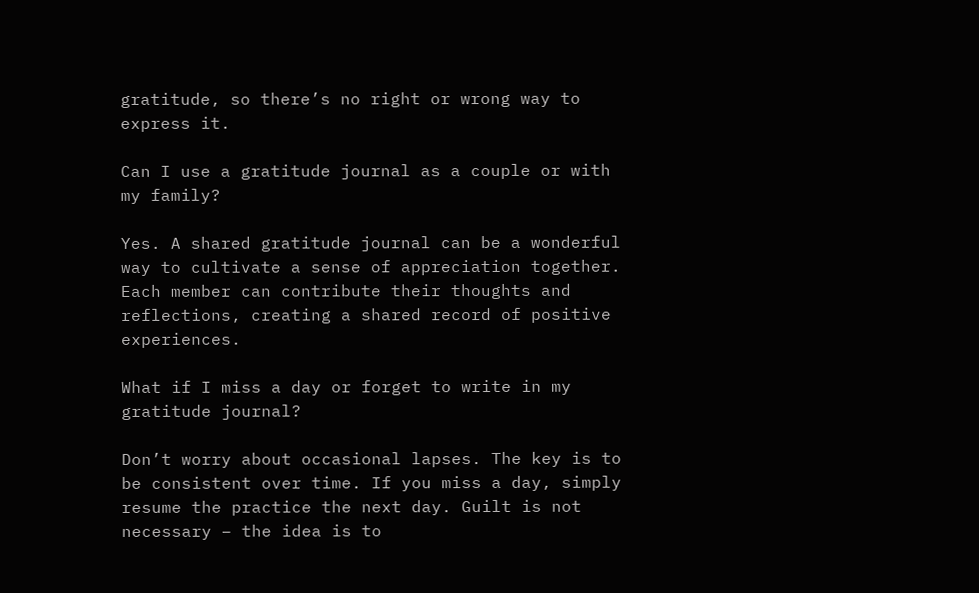gratitude, so there’s no right or wrong way to express it.

Can I use a gratitude journal as a couple or with my family?

Yes. A shared gratitude journal can be a wonderful way to cultivate a sense of appreciation together. Each member can contribute their thoughts and reflections, creating a shared record of positive experiences.

What if I miss a day or forget to write in my gratitude journal?

Don’t worry about occasional lapses. The key is to be consistent over time. If you miss a day, simply resume the practice the next day. Guilt is not necessary – the idea is to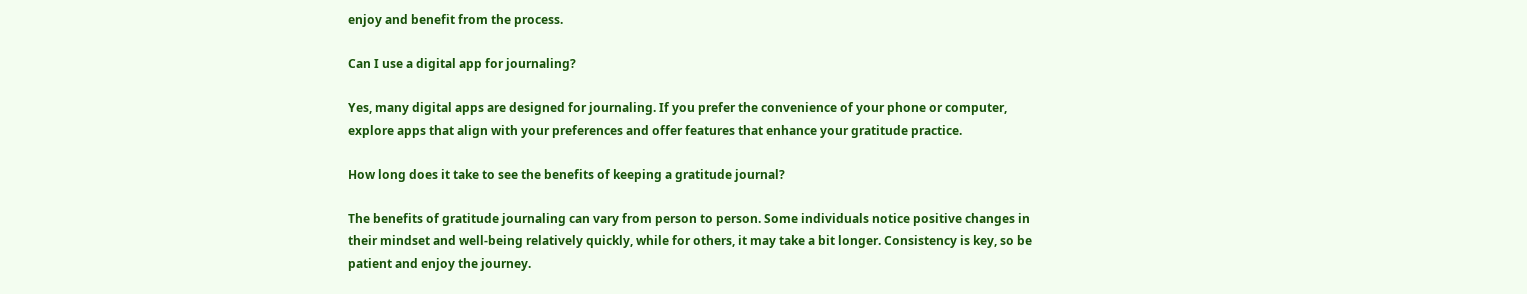enjoy and benefit from the process.

Can I use a digital app for journaling?

Yes, many digital apps are designed for journaling. If you prefer the convenience of your phone or computer, explore apps that align with your preferences and offer features that enhance your gratitude practice.

How long does it take to see the benefits of keeping a gratitude journal?

The benefits of gratitude journaling can vary from person to person. Some individuals notice positive changes in their mindset and well-being relatively quickly, while for others, it may take a bit longer. Consistency is key, so be patient and enjoy the journey.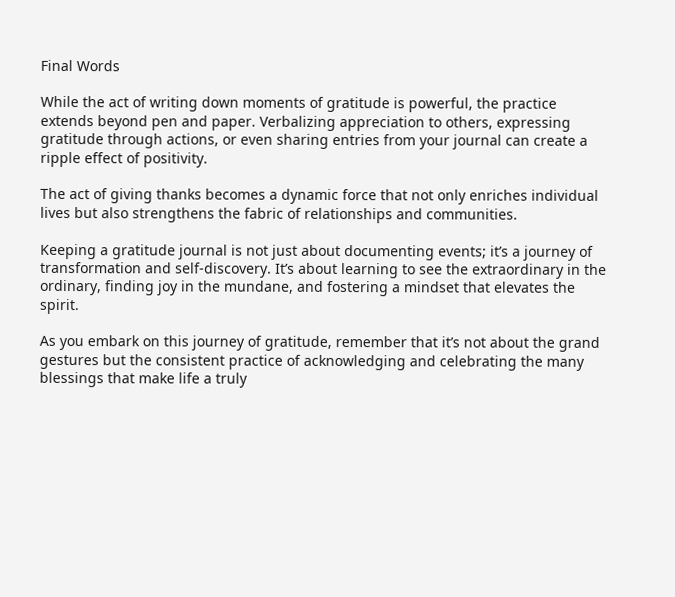Final Words

While the act of writing down moments of gratitude is powerful, the practice extends beyond pen and paper. Verbalizing appreciation to others, expressing gratitude through actions, or even sharing entries from your journal can create a ripple effect of positivity.

The act of giving thanks becomes a dynamic force that not only enriches individual lives but also strengthens the fabric of relationships and communities.

Keeping a gratitude journal is not just about documenting events; it’s a journey of transformation and self-discovery. It’s about learning to see the extraordinary in the ordinary, finding joy in the mundane, and fostering a mindset that elevates the spirit.

As you embark on this journey of gratitude, remember that it’s not about the grand gestures but the consistent practice of acknowledging and celebrating the many blessings that make life a truly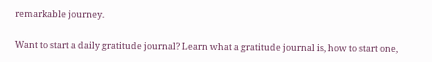remarkable journey.

Want to start a daily gratitude journal? Learn what a gratitude journal is, how to start one,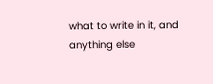what to write in it, and anything else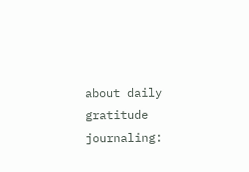about daily gratitude journaling: